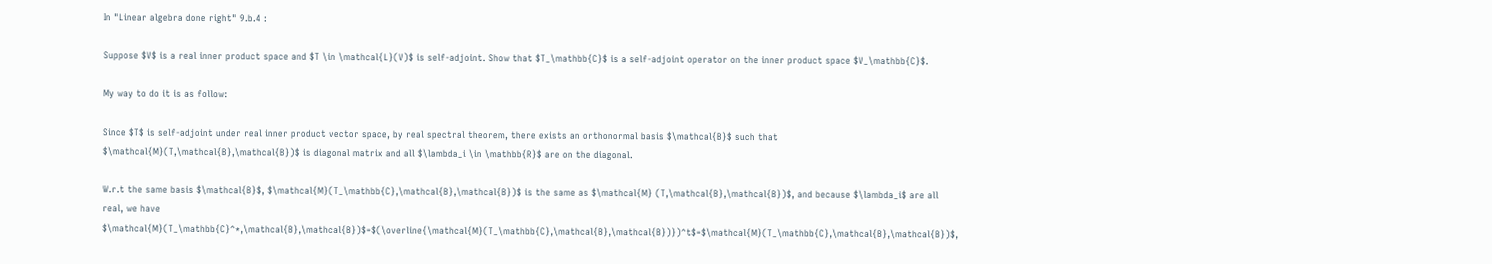In "Linear algebra done right" 9.b.4 :

Suppose $V$ is a real inner product space and $T \in \mathcal{L}(V)$ is self-adjoint. Show that $T_\mathbb{C}$ is a self-adjoint operator on the inner product space $V_\mathbb{C}$.

My way to do it is as follow:

Since $T$ is self-adjoint under real inner product vector space, by real spectral theorem, there exists an orthonormal basis $\mathcal{B}$ such that $\mathcal{M}(T,\mathcal{B},\mathcal{B})$ is diagonal matrix and all $\lambda_i \in \mathbb{R}$ are on the diagonal.

W.r.t the same basis $\mathcal{B}$, $\mathcal{M}(T_\mathbb{C},\mathcal{B},\mathcal{B})$ is the same as $\mathcal{M} (T,\mathcal{B},\mathcal{B})$, and because $\lambda_i$ are all real, we have $\mathcal{M}(T_\mathbb{C}^*,\mathcal{B},\mathcal{B})$=$(\overline{\mathcal{M}(T_\mathbb{C},\mathcal{B},\mathcal{B})})^t$=$\mathcal{M}(T_\mathbb{C},\mathcal{B},\mathcal{B})$,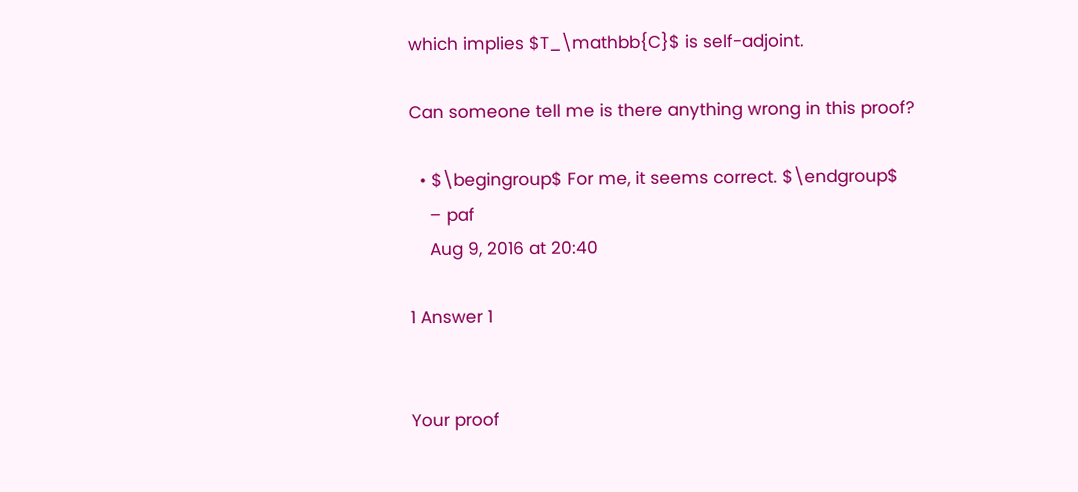which implies $T_\mathbb{C}$ is self-adjoint.

Can someone tell me is there anything wrong in this proof?

  • $\begingroup$ For me, it seems correct. $\endgroup$
    – paf
    Aug 9, 2016 at 20:40

1 Answer 1


Your proof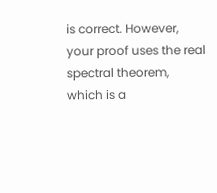is correct. However, your proof uses the real spectral theorem, which is a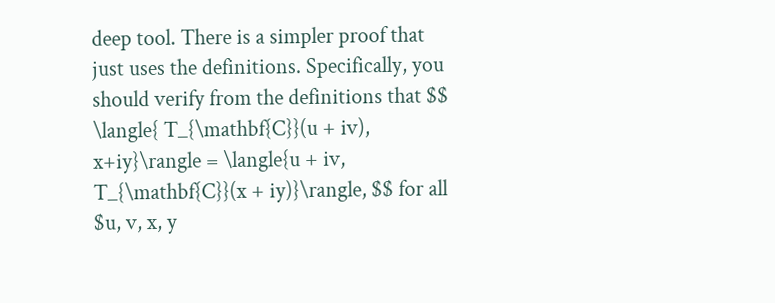deep tool. There is a simpler proof that just uses the definitions. Specifically, you should verify from the definitions that $$ \langle{ T_{\mathbf{C}}(u + iv), x+iy}\rangle = \langle{u + iv, T_{\mathbf{C}}(x + iy)}\rangle, $$ for all $u, v, x, y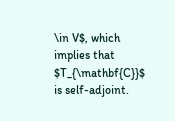\in V$, which implies that $T_{\mathbf{C}}$ is self-adjoint.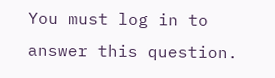You must log in to answer this question.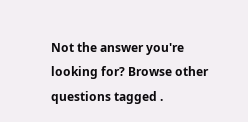Not the answer you're looking for? Browse other questions tagged .